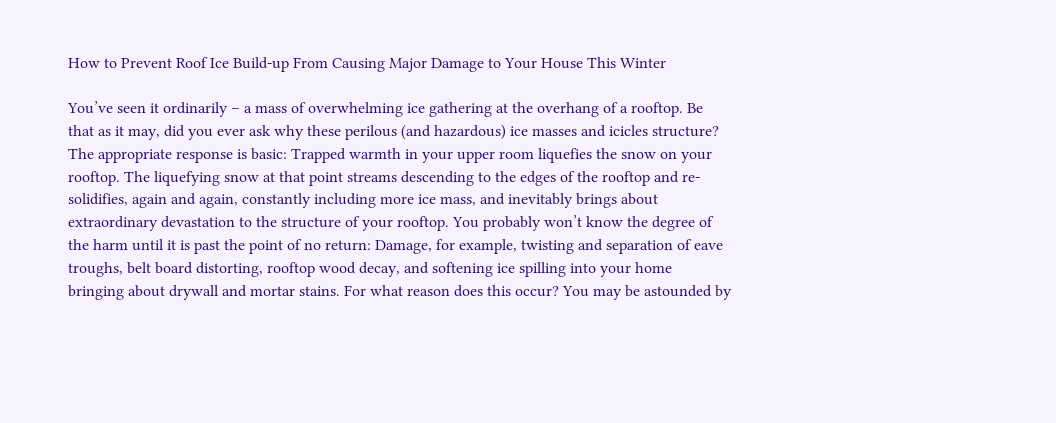How to Prevent Roof Ice Build-up From Causing Major Damage to Your House This Winter

You’ve seen it ordinarily – a mass of overwhelming ice gathering at the overhang of a rooftop. Be that as it may, did you ever ask why these perilous (and hazardous) ice masses and icicles structure? The appropriate response is basic: Trapped warmth in your upper room liquefies the snow on your rooftop. The liquefying snow at that point streams descending to the edges of the rooftop and re-solidifies, again and again, constantly including more ice mass, and inevitably brings about extraordinary devastation to the structure of your rooftop. You probably won’t know the degree of the harm until it is past the point of no return: Damage, for example, twisting and separation of eave troughs, belt board distorting, rooftop wood decay, and softening ice spilling into your home bringing about drywall and mortar stains. For what reason does this occur? You may be astounded by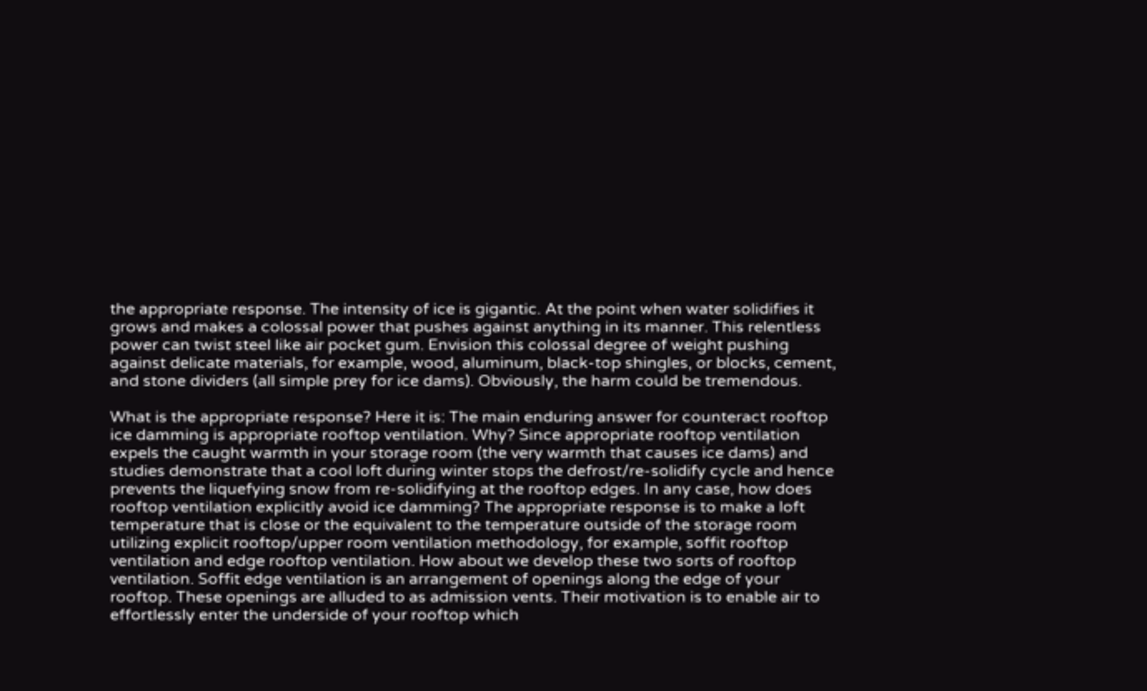the appropriate response. The intensity of ice is gigantic. At the point when water solidifies it grows and makes a colossal power that pushes against anything in its manner. This relentless power can twist steel like air pocket gum. Envision this colossal degree of weight pushing against delicate materials, for example, wood, aluminum, black-top shingles, or blocks, cement, and stone dividers (all simple prey for ice dams). Obviously, the harm could be tremendous.

What is the appropriate response? Here it is: The main enduring answer for counteract rooftop ice damming is appropriate rooftop ventilation. Why? Since appropriate rooftop ventilation expels the caught warmth in your storage room (the very warmth that causes ice dams) and studies demonstrate that a cool loft during winter stops the defrost/re-solidify cycle and hence prevents the liquefying snow from re-solidifying at the rooftop edges. In any case, how does rooftop ventilation explicitly avoid ice damming? The appropriate response is to make a loft temperature that is close or the equivalent to the temperature outside of the storage room utilizing explicit rooftop/upper room ventilation methodology, for example, soffit rooftop ventilation and edge rooftop ventilation. How about we develop these two sorts of rooftop ventilation. Soffit edge ventilation is an arrangement of openings along the edge of your rooftop. These openings are alluded to as admission vents. Their motivation is to enable air to effortlessly enter the underside of your rooftop which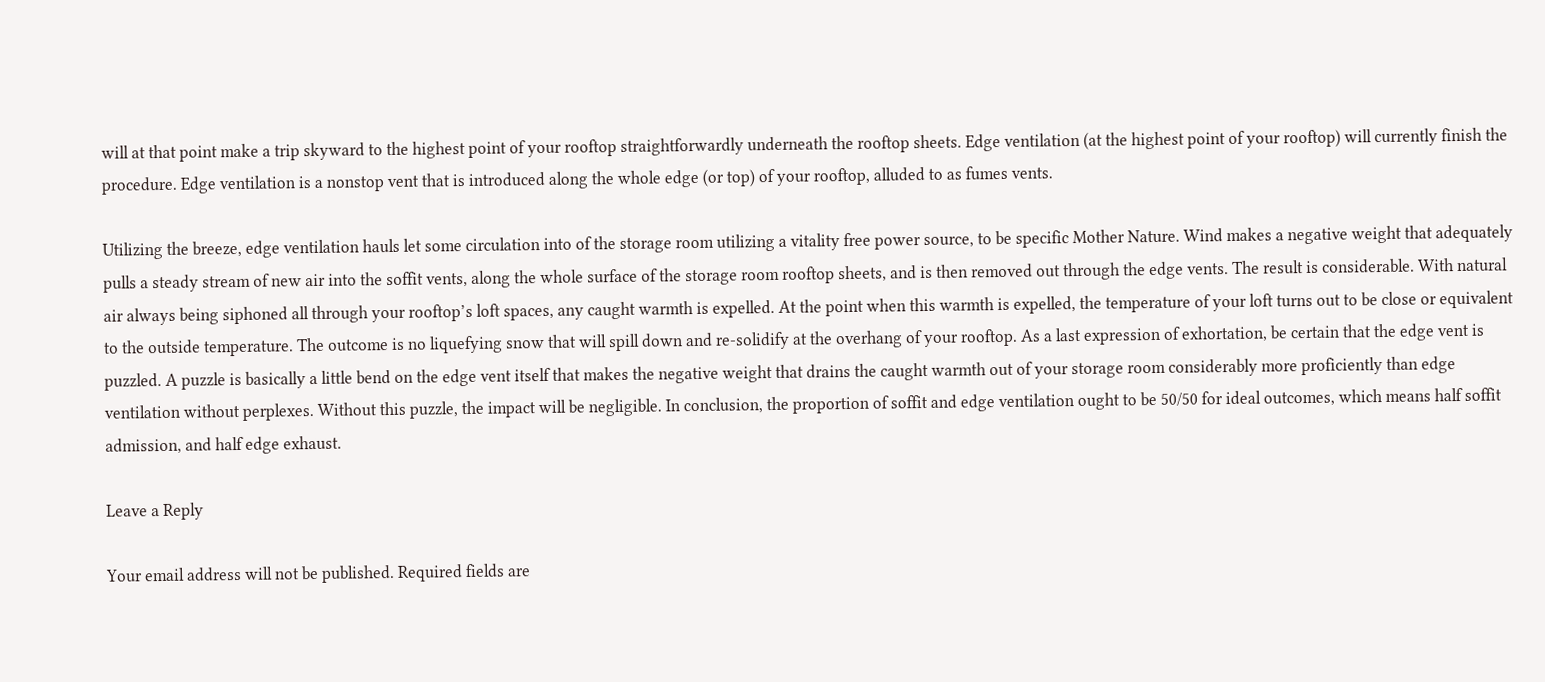will at that point make a trip skyward to the highest point of your rooftop straightforwardly underneath the rooftop sheets. Edge ventilation (at the highest point of your rooftop) will currently finish the procedure. Edge ventilation is a nonstop vent that is introduced along the whole edge (or top) of your rooftop, alluded to as fumes vents.

Utilizing the breeze, edge ventilation hauls let some circulation into of the storage room utilizing a vitality free power source, to be specific Mother Nature. Wind makes a negative weight that adequately pulls a steady stream of new air into the soffit vents, along the whole surface of the storage room rooftop sheets, and is then removed out through the edge vents. The result is considerable. With natural air always being siphoned all through your rooftop’s loft spaces, any caught warmth is expelled. At the point when this warmth is expelled, the temperature of your loft turns out to be close or equivalent to the outside temperature. The outcome is no liquefying snow that will spill down and re-solidify at the overhang of your rooftop. As a last expression of exhortation, be certain that the edge vent is puzzled. A puzzle is basically a little bend on the edge vent itself that makes the negative weight that drains the caught warmth out of your storage room considerably more proficiently than edge ventilation without perplexes. Without this puzzle, the impact will be negligible. In conclusion, the proportion of soffit and edge ventilation ought to be 50/50 for ideal outcomes, which means half soffit admission, and half edge exhaust.

Leave a Reply

Your email address will not be published. Required fields are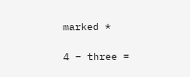marked *

4 − three =